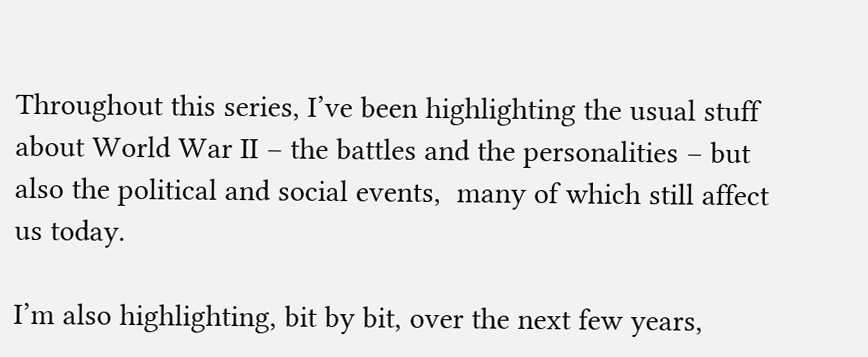Throughout this series, I’ve been highlighting the usual stuff about World War II – the battles and the personalities – but also the political and social events,  many of which still affect us today.

I’m also highlighting, bit by bit, over the next few years,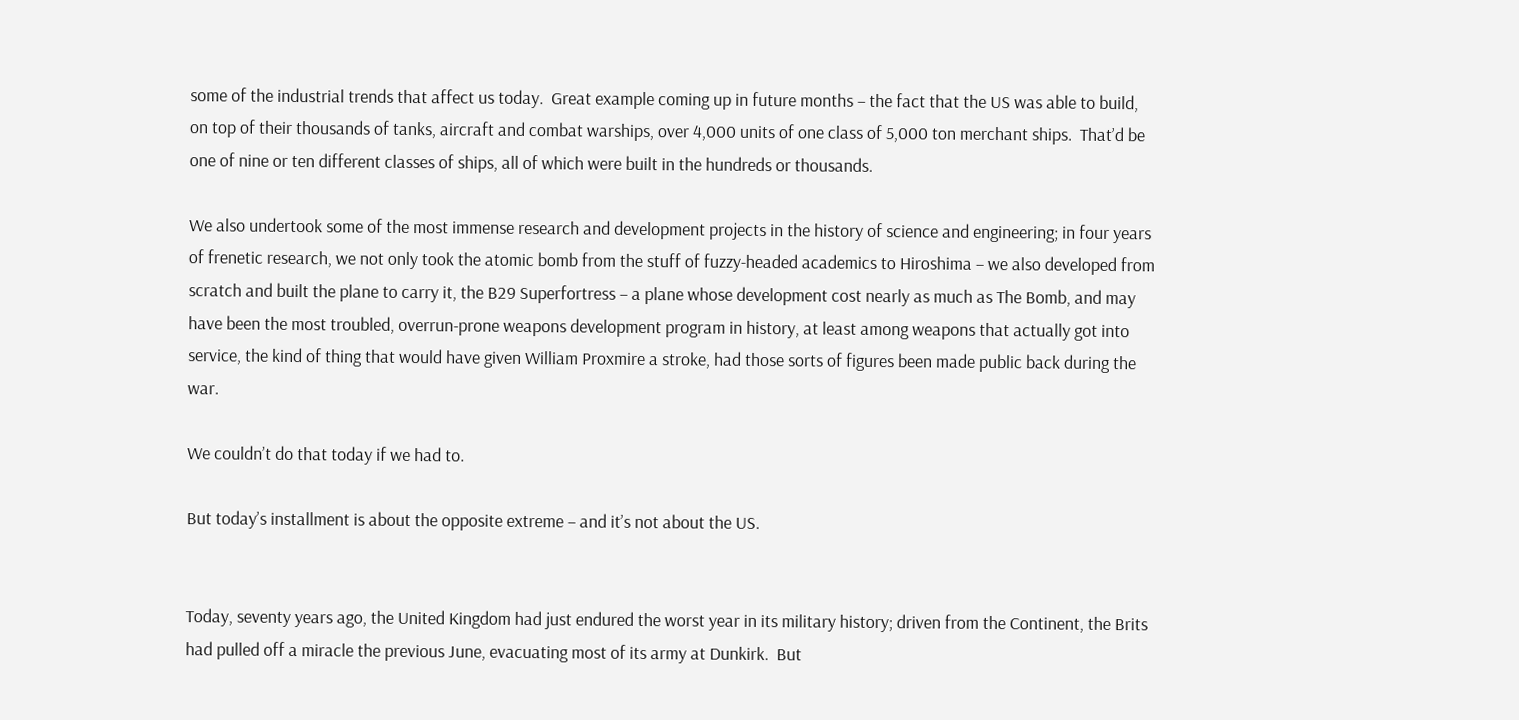some of the industrial trends that affect us today.  Great example coming up in future months – the fact that the US was able to build, on top of their thousands of tanks, aircraft and combat warships, over 4,000 units of one class of 5,000 ton merchant ships.  That’d be one of nine or ten different classes of ships, all of which were built in the hundreds or thousands.

We also undertook some of the most immense research and development projects in the history of science and engineering; in four years of frenetic research, we not only took the atomic bomb from the stuff of fuzzy-headed academics to Hiroshima – we also developed from scratch and built the plane to carry it, the B29 Superfortress – a plane whose development cost nearly as much as The Bomb, and may have been the most troubled, overrun-prone weapons development program in history, at least among weapons that actually got into service, the kind of thing that would have given William Proxmire a stroke, had those sorts of figures been made public back during the war.

We couldn’t do that today if we had to.

But today’s installment is about the opposite extreme – and it’s not about the US.


Today, seventy years ago, the United Kingdom had just endured the worst year in its military history; driven from the Continent, the Brits had pulled off a miracle the previous June, evacuating most of its army at Dunkirk.  But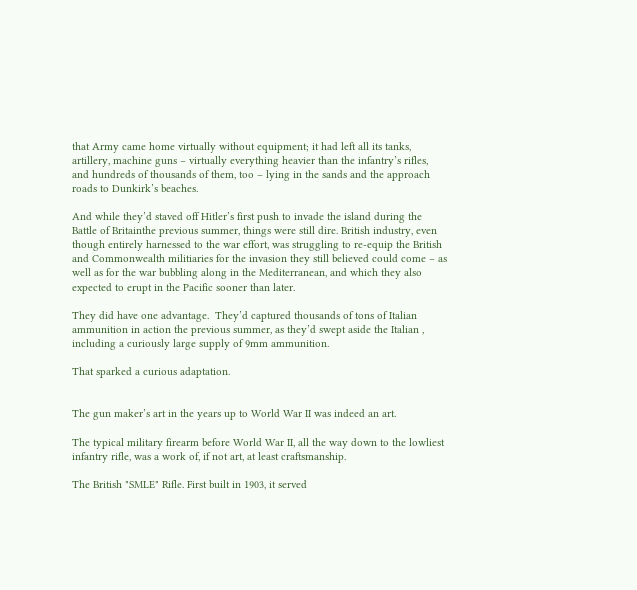that Army came home virtually without equipment; it had left all its tanks, artillery, machine guns – virtually everything heavier than the infantry’s rifles, and hundreds of thousands of them, too – lying in the sands and the approach roads to Dunkirk’s beaches.

And while they’d staved off Hitler’s first push to invade the island during the Battle of Britainthe previous summer, things were still dire. British industry, even though entirely harnessed to the war effort, was struggling to re-equip the British and Commonwealth militiaries for the invasion they still believed could come – as  well as for the war bubbling along in the Mediterranean, and which they also expected to erupt in the Pacific sooner than later.

They did have one advantage.  They’d captured thousands of tons of Italian ammunition in action the previous summer, as they’d swept aside the Italian , including a curiously large supply of 9mm ammunition.

That sparked a curious adaptation.


The gun maker’s art in the years up to World War II was indeed an art.

The typical military firearm before World War II, all the way down to the lowliest infantry rifle, was a work of, if not art, at least craftsmanship.

The British "SMLE" Rifle. First built in 1903, it served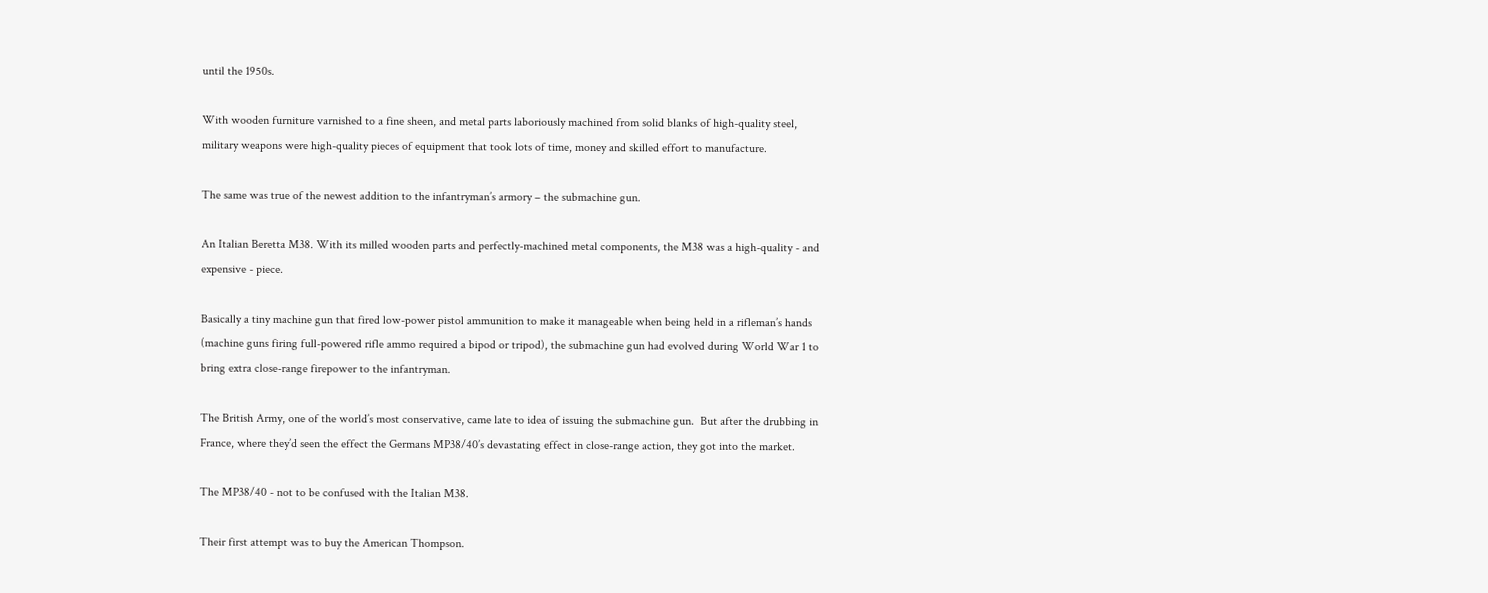until the 1950s.

With wooden furniture varnished to a fine sheen, and metal parts laboriously machined from solid blanks of high-quality steel, military weapons were high-quality pieces of equipment that took lots of time, money and skilled effort to manufacture.

The same was true of the newest addition to the infantryman’s armory – the submachine gun.

An Italian Beretta M38. With its milled wooden parts and perfectly-machined metal components, the M38 was a high-quality - and expensive - piece.

Basically a tiny machine gun that fired low-power pistol ammunition to make it manageable when being held in a rifleman’s hands (machine guns firing full-powered rifle ammo required a bipod or tripod), the submachine gun had evolved during World War 1 to bring extra close-range firepower to the infantryman.

The British Army, one of the world’s most conservative, came late to idea of issuing the submachine gun.  But after the drubbing in France, where they’d seen the effect the Germans MP38/40’s devastating effect in close-range action, they got into the market.

The MP38/40 - not to be confused with the Italian M38.

Their first attempt was to buy the American Thompson.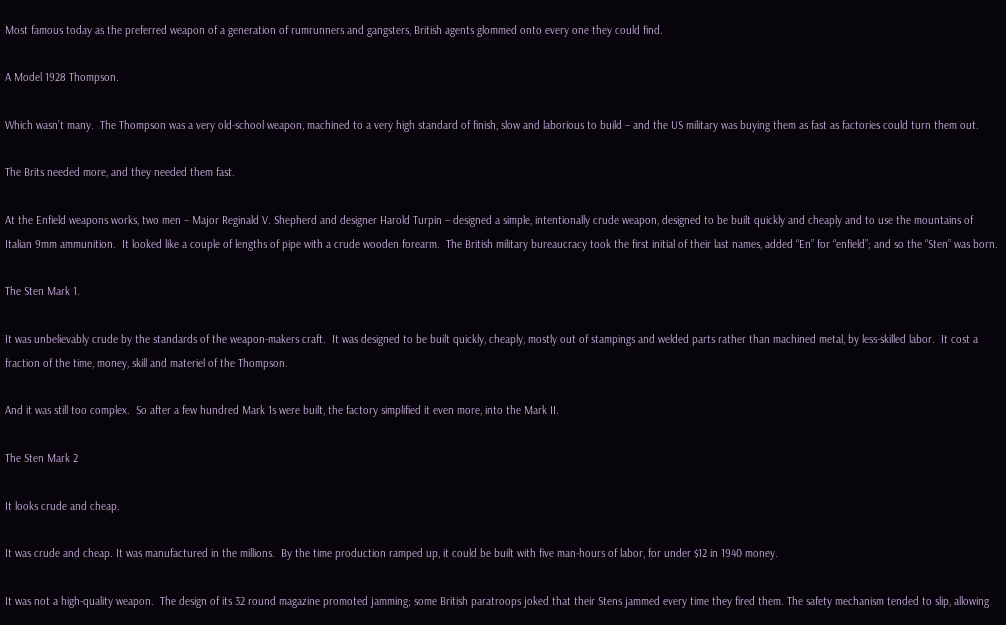Most famous today as the preferred weapon of a generation of rumrunners and gangsters, British agents glommed onto every one they could find.

A Model 1928 Thompson.

Which wasn’t many.  The Thompson was a very old-school weapon, machined to a very high standard of finish, slow and laborious to build – and the US military was buying them as fast as factories could turn them out.

The Brits needed more, and they needed them fast.

At the Enfield weapons works, two men – Major Reginald V. Shepherd and designer Harold Turpin – designed a simple, intentionally crude weapon, designed to be built quickly and cheaply and to use the mountains of Italian 9mm ammunition.  It looked like a couple of lengths of pipe with a crude wooden forearm.  The British military bureaucracy took the first initial of their last names, added “En” for “enfield”; and so the “Sten” was born.

The Sten Mark 1.

It was unbelievably crude by the standards of the weapon-makers craft.  It was designed to be built quickly, cheaply, mostly out of stampings and welded parts rather than machined metal, by less-skilled labor.  It cost a fraction of the time, money, skill and materiel of the Thompson.

And it was still too complex.  So after a few hundred Mark 1s were built, the factory simplified it even more, into the Mark II.

The Sten Mark 2

It looks crude and cheap.

It was crude and cheap. It was manufactured in the millions.  By the time production ramped up, it could be built with five man-hours of labor, for under $12 in 1940 money.

It was not a high-quality weapon.  The design of its 32 round magazine promoted jamming; some British paratroops joked that their Stens jammed every time they fired them. The safety mechanism tended to slip, allowing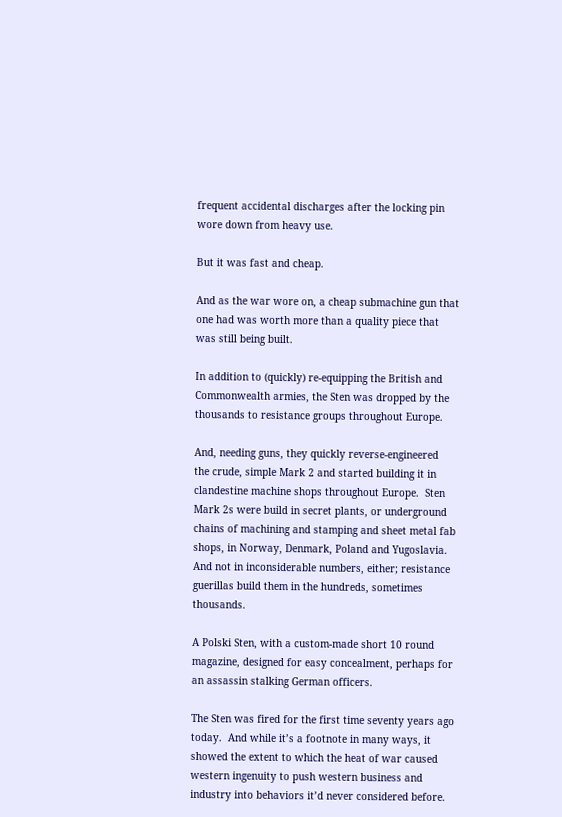frequent accidental discharges after the locking pin wore down from heavy use.

But it was fast and cheap.

And as the war wore on, a cheap submachine gun that one had was worth more than a quality piece that was still being built.

In addition to (quickly) re-equipping the British and Commonwealth armies, the Sten was dropped by the thousands to resistance groups throughout Europe.

And, needing guns, they quickly reverse-engineered  the crude, simple Mark 2 and started building it in clandestine machine shops throughout Europe.  Sten Mark 2s were build in secret plants, or underground chains of machining and stamping and sheet metal fab shops, in Norway, Denmark, Poland and Yugoslavia.  And not in inconsiderable numbers, either; resistance guerillas build them in the hundreds, sometimes thousands.

A Polski Sten, with a custom-made short 10 round magazine, designed for easy concealment, perhaps for an assassin stalking German officers.

The Sten was fired for the first time seventy years ago today.  And while it’s a footnote in many ways, it showed the extent to which the heat of war caused western ingenuity to push western business and industry into behaviors it’d never considered before.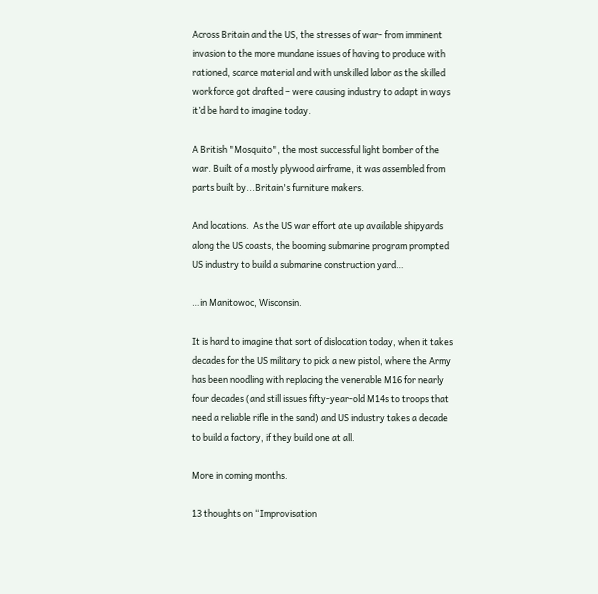Across Britain and the US, the stresses of war- from imminent invasion to the more mundane issues of having to produce with rationed, scarce material and with unskilled labor as the skilled workforce got drafted – were causing industry to adapt in ways it’d be hard to imagine today.

A British "Mosquito", the most successful light bomber of the war. Built of a mostly plywood airframe, it was assembled from parts built by...Britain's furniture makers.

And locations.  As the US war effort ate up available shipyards along the US coasts, the booming submarine program prompted US industry to build a submarine construction yard…

…in Manitowoc, Wisconsin.

It is hard to imagine that sort of dislocation today, when it takes decades for the US military to pick a new pistol, where the Army has been noodling with replacing the venerable M16 for nearly four decades (and still issues fifty-year-old M14s to troops that need a reliable rifle in the sand) and US industry takes a decade to build a factory, if they build one at all.

More in coming months.

13 thoughts on “Improvisation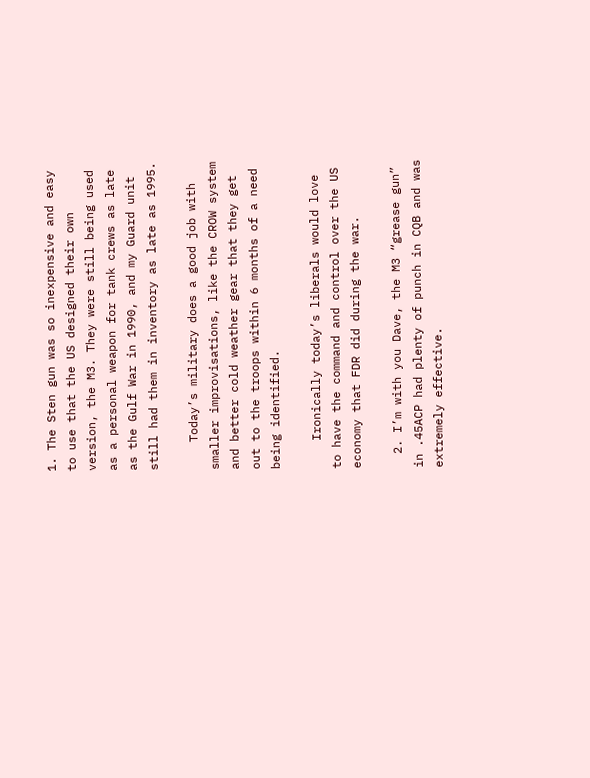1. The Sten gun was so inexpensive and easy to use that the US designed their own version, the M3. They were still being used as a personal weapon for tank crews as late as the Gulf War in 1990, and my Guard unit still had them in inventory as late as 1995.

    Today’s military does a good job with smaller improvisations, like the CROW system and better cold weather gear that they get out to the troops within 6 months of a need being identified.

    Ironically today’s liberals would love to have the command and control over the US economy that FDR did during the war.

  2. I’m with you Dave, the M3 “grease gun” in .45ACP had plenty of punch in CQB and was extremely effective.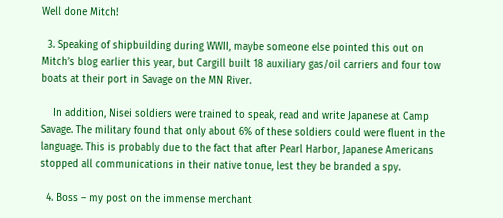Well done Mitch!

  3. Speaking of shipbuilding during WWII, maybe someone else pointed this out on Mitch’s blog earlier this year, but Cargill built 18 auxiliary gas/oil carriers and four tow boats at their port in Savage on the MN River.

    In addition, Nisei soldiers were trained to speak, read and write Japanese at Camp Savage. The military found that only about 6% of these soldiers could were fluent in the language. This is probably due to the fact that after Pearl Harbor, Japanese Americans stopped all communications in their native tonue, lest they be branded a spy.

  4. Boss – my post on the immense merchant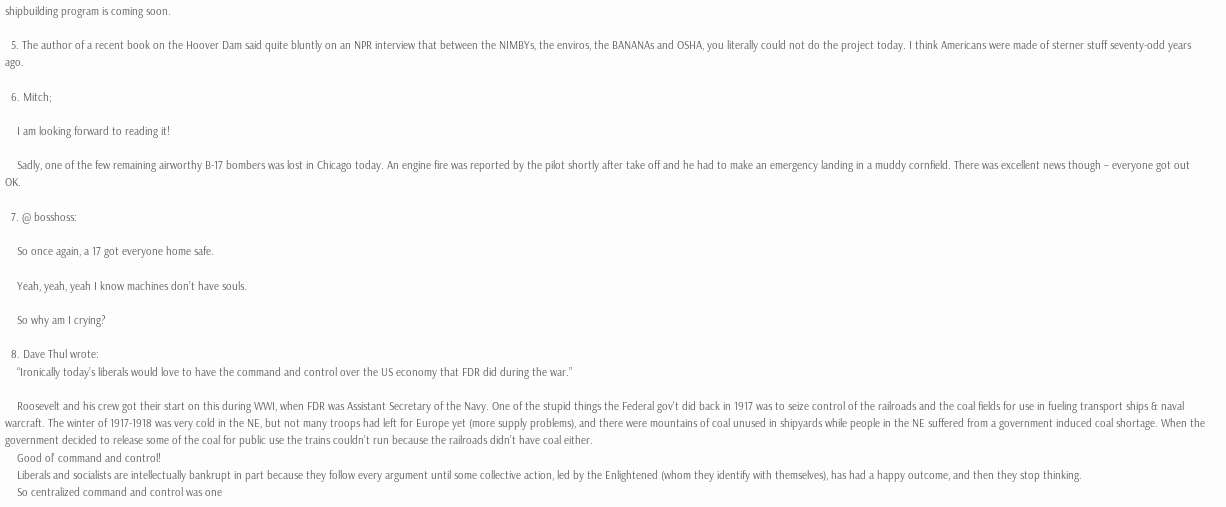shipbuilding program is coming soon.

  5. The author of a recent book on the Hoover Dam said quite bluntly on an NPR interview that between the NIMBYs, the enviros, the BANANAs and OSHA, you literally could not do the project today. I think Americans were made of sterner stuff seventy-odd years ago.

  6. Mitch;

    I am looking forward to reading it!

    Sadly, one of the few remaining airworthy B-17 bombers was lost in Chicago today. An engine fire was reported by the pilot shortly after take off and he had to make an emergency landing in a muddy cornfield. There was excellent news though – everyone got out OK.

  7. @ bosshoss:

    So once again, a 17 got everyone home safe.

    Yeah, yeah, yeah I know machines don’t have souls.

    So why am I crying?

  8. Dave Thul wrote:
    “Ironically today’s liberals would love to have the command and control over the US economy that FDR did during the war.”

    Roosevelt and his crew got their start on this during WWI, when FDR was Assistant Secretary of the Navy. One of the stupid things the Federal gov’t did back in 1917 was to seize control of the railroads and the coal fields for use in fueling transport ships & naval warcraft. The winter of 1917-1918 was very cold in the NE, but not many troops had left for Europe yet (more supply problems), and there were mountains of coal unused in shipyards while people in the NE suffered from a government induced coal shortage. When the government decided to release some of the coal for public use the trains couldn’t run because the railroads didn’t have coal either.
    Good ol’ command and control!
    Liberals and socialists are intellectually bankrupt in part because they follow every argument until some collective action, led by the Enlightened (whom they identify with themselves), has had a happy outcome, and then they stop thinking.
    So centralized command and control was one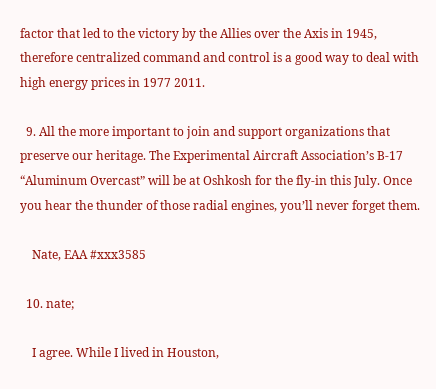factor that led to the victory by the Allies over the Axis in 1945, therefore centralized command and control is a good way to deal with high energy prices in 1977 2011.

  9. All the more important to join and support organizations that preserve our heritage. The Experimental Aircraft Association’s B-17 “Aluminum Overcast” will be at Oshkosh for the fly-in this July. Once you hear the thunder of those radial engines, you’ll never forget them.

    Nate, EAA #xxx3585

  10. nate;

    I agree. While I lived in Houston,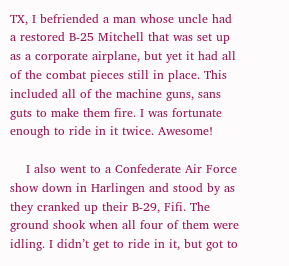TX, I befriended a man whose uncle had a restored B-25 Mitchell that was set up as a corporate airplane, but yet it had all of the combat pieces still in place. This included all of the machine guns, sans guts to make them fire. I was fortunate enough to ride in it twice. Awesome!

    I also went to a Confederate Air Force show down in Harlingen and stood by as they cranked up their B-29, Fifi. The ground shook when all four of them were idling. I didn’t get to ride in it, but got to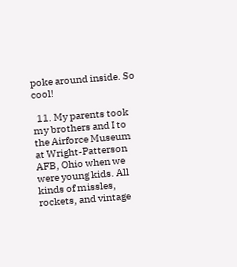poke around inside. So cool!

  11. My parents took my brothers and I to the Airforce Museum at Wright-Patterson AFB, Ohio when we were young kids. All kinds of missles, rockets, and vintage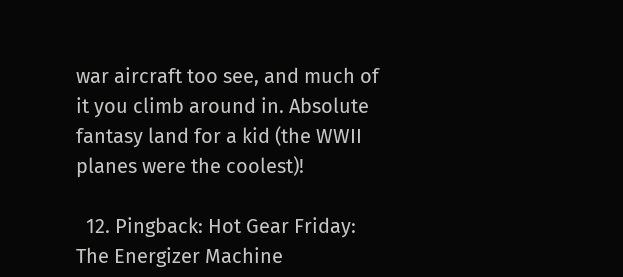war aircraft too see, and much of it you climb around in. Absolute fantasy land for a kid (the WWII planes were the coolest)!

  12. Pingback: Hot Gear Friday: The Energizer Machine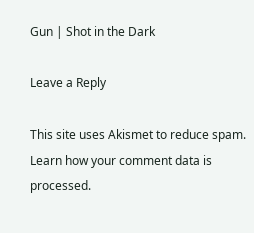Gun | Shot in the Dark

Leave a Reply

This site uses Akismet to reduce spam. Learn how your comment data is processed.